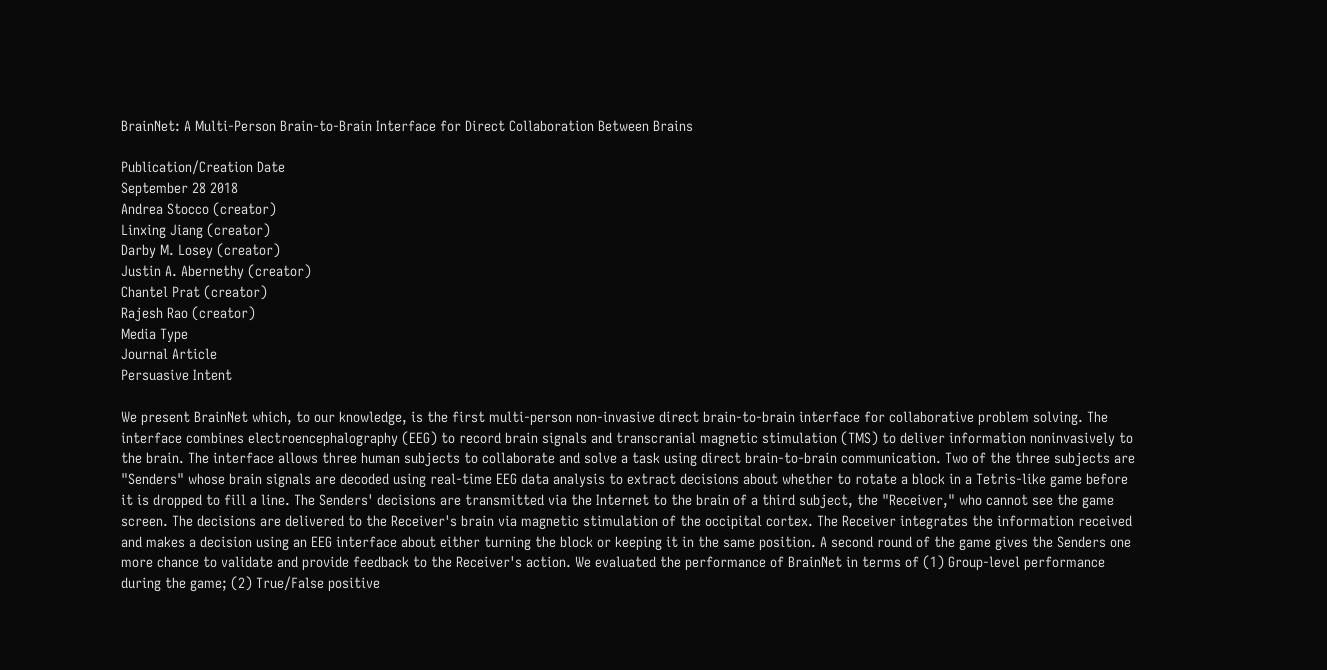BrainNet: A Multi-Person Brain-to-Brain Interface for Direct Collaboration Between Brains

Publication/Creation Date
September 28 2018
Andrea Stocco (creator)
Linxing Jiang (creator)
Darby M. Losey (creator)
Justin A. Abernethy (creator)
Chantel Prat (creator)
Rajesh Rao (creator)
Media Type
Journal Article
Persuasive Intent

We present BrainNet which, to our knowledge, is the first multi-person non-invasive direct brain-to-brain interface for collaborative problem solving. The interface combines electroencephalography (EEG) to record brain signals and transcranial magnetic stimulation (TMS) to deliver information noninvasively to the brain. The interface allows three human subjects to collaborate and solve a task using direct brain-to-brain communication. Two of the three subjects are "Senders" whose brain signals are decoded using real-time EEG data analysis to extract decisions about whether to rotate a block in a Tetris-like game before it is dropped to fill a line. The Senders' decisions are transmitted via the Internet to the brain of a third subject, the "Receiver," who cannot see the game screen. The decisions are delivered to the Receiver's brain via magnetic stimulation of the occipital cortex. The Receiver integrates the information received and makes a decision using an EEG interface about either turning the block or keeping it in the same position. A second round of the game gives the Senders one more chance to validate and provide feedback to the Receiver's action. We evaluated the performance of BrainNet in terms of (1) Group-level performance during the game; (2) True/False positive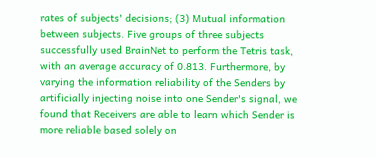rates of subjects' decisions; (3) Mutual information between subjects. Five groups of three subjects successfully used BrainNet to perform the Tetris task, with an average accuracy of 0.813. Furthermore, by varying the information reliability of the Senders by artificially injecting noise into one Sender's signal, we found that Receivers are able to learn which Sender is more reliable based solely on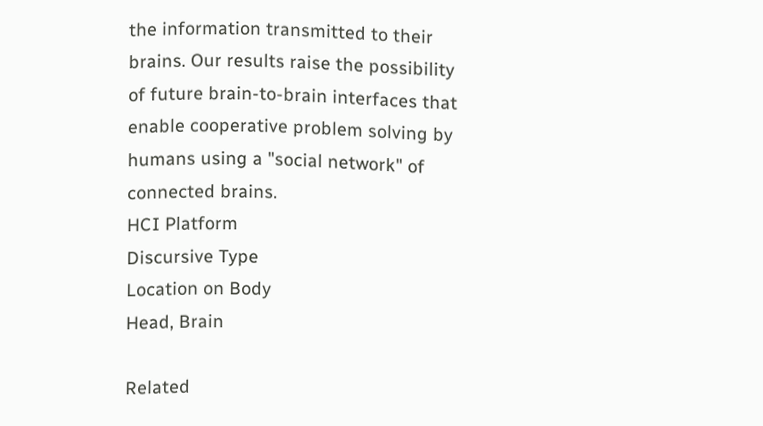the information transmitted to their brains. Our results raise the possibility of future brain-to-brain interfaces that enable cooperative problem solving by humans using a "social network" of connected brains.
HCI Platform
Discursive Type
Location on Body
Head, Brain

Related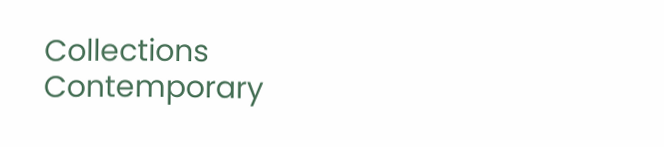Collections
Contemporary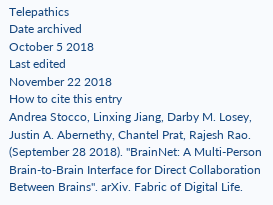Telepathics
Date archived
October 5 2018
Last edited
November 22 2018
How to cite this entry
Andrea Stocco, Linxing Jiang, Darby M. Losey, Justin A. Abernethy, Chantel Prat, Rajesh Rao. (September 28 2018). "BrainNet: A Multi-Person Brain-to-Brain Interface for Direct Collaboration Between Brains". arXiv. Fabric of Digital Life.